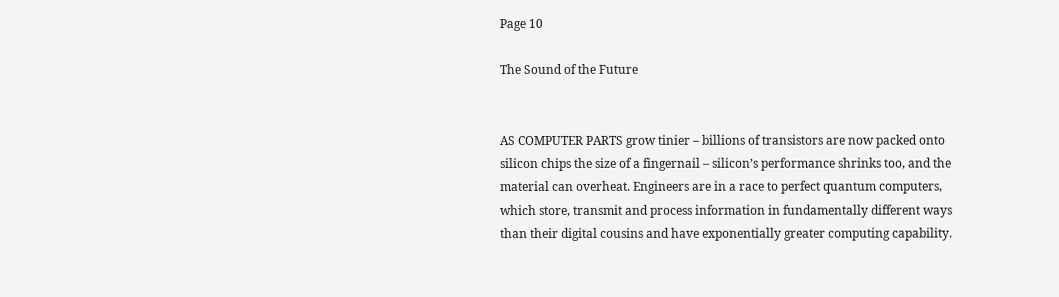Page 10

The Sound of the Future


AS COMPUTER PARTS grow tinier – billions of transistors are now packed onto silicon chips the size of a fingernail – silicon’s performance shrinks too, and the material can overheat. Engineers are in a race to perfect quantum computers, which store, transmit and process information in fundamentally different ways than their digital cousins and have exponentially greater computing capability.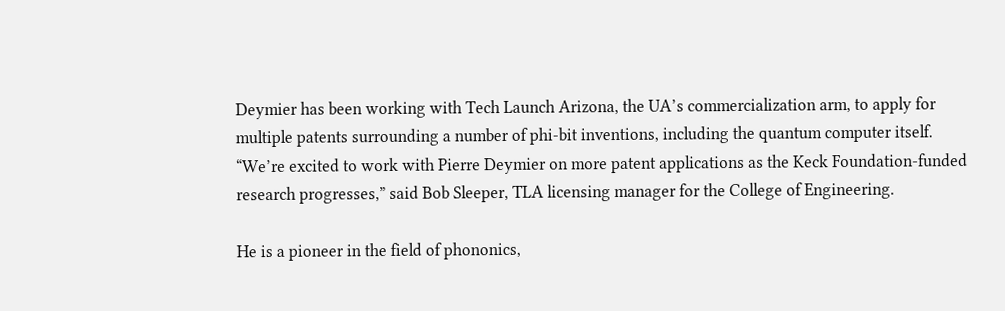Deymier has been working with Tech Launch Arizona, the UA’s commercialization arm, to apply for multiple patents surrounding a number of phi-bit inventions, including the quantum computer itself. “We’re excited to work with Pierre Deymier on more patent applications as the Keck Foundation-funded research progresses,” said Bob Sleeper, TLA licensing manager for the College of Engineering.

He is a pioneer in the field of phononics,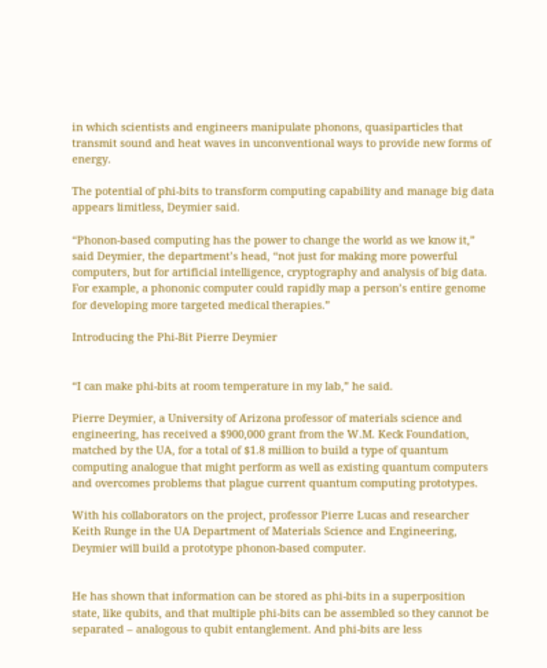in which scientists and engineers manipulate phonons, quasiparticles that transmit sound and heat waves in unconventional ways to provide new forms of energy.

The potential of phi-bits to transform computing capability and manage big data appears limitless, Deymier said.

“Phonon-based computing has the power to change the world as we know it,” said Deymier, the department’s head, “not just for making more powerful computers, but for artificial intelligence, cryptography and analysis of big data. For example, a phononic computer could rapidly map a person’s entire genome for developing more targeted medical therapies.”

Introducing the Phi-Bit Pierre Deymier


“I can make phi-bits at room temperature in my lab,” he said.

Pierre Deymier, a University of Arizona professor of materials science and engineering, has received a $900,000 grant from the W.M. Keck Foundation, matched by the UA, for a total of $1.8 million to build a type of quantum computing analogue that might perform as well as existing quantum computers and overcomes problems that plague current quantum computing prototypes.

With his collaborators on the project, professor Pierre Lucas and researcher Keith Runge in the UA Department of Materials Science and Engineering, Deymier will build a prototype phonon-based computer.


He has shown that information can be stored as phi-bits in a superposition state, like qubits, and that multiple phi-bits can be assembled so they cannot be separated – analogous to qubit entanglement. And phi-bits are less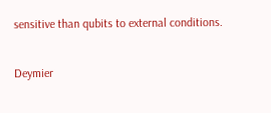sensitive than qubits to external conditions.


Deymier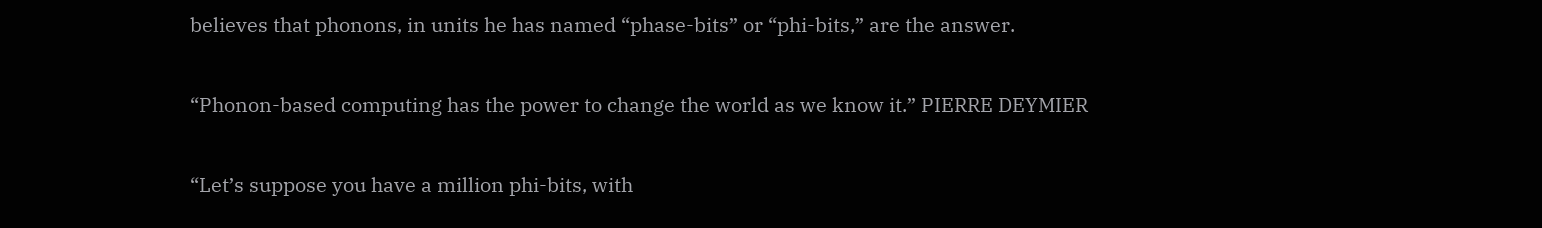believes that phonons, in units he has named “phase-bits” or “phi-bits,” are the answer.

“Phonon-based computing has the power to change the world as we know it.” PIERRE DEYMIER

“Let’s suppose you have a million phi-bits, with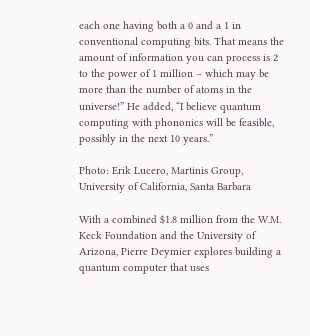each one having both a 0 and a 1 in conventional computing bits. That means the amount of information you can process is 2 to the power of 1 million – which may be more than the number of atoms in the universe!” He added, “I believe quantum computing with phononics will be feasible, possibly in the next 10 years.”

Photo: Erik Lucero, Martinis Group, University of California, Santa Barbara

With a combined $1.8 million from the W.M. Keck Foundation and the University of Arizona, Pierre Deymier explores building a quantum computer that uses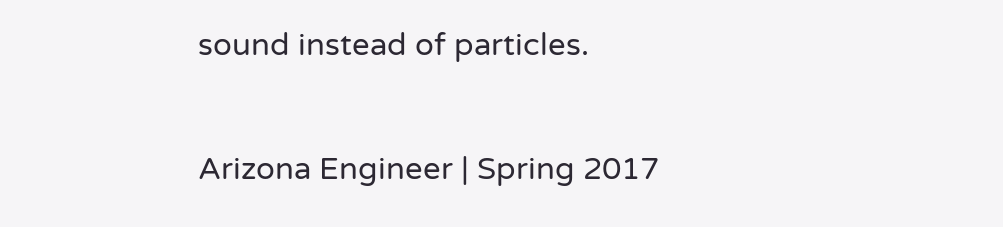sound instead of particles.

Arizona Engineer | Spring 2017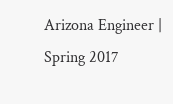Arizona Engineer | Spring 2017